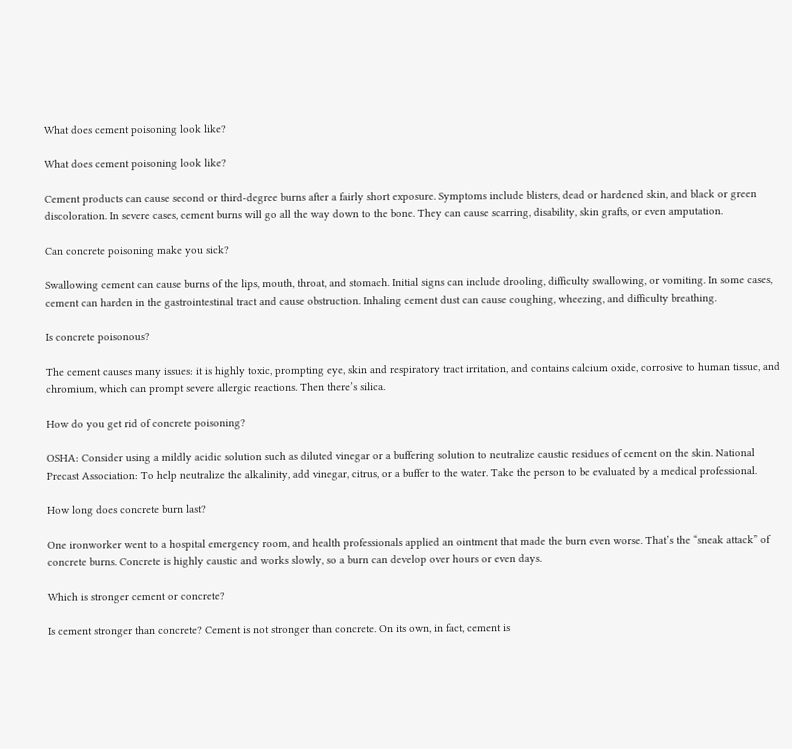What does cement poisoning look like?

What does cement poisoning look like?

Cement products can cause second or third-degree burns after a fairly short exposure. Symptoms include blisters, dead or hardened skin, and black or green discoloration. In severe cases, cement burns will go all the way down to the bone. They can cause scarring, disability, skin grafts, or even amputation.

Can concrete poisoning make you sick?

Swallowing cement can cause burns of the lips, mouth, throat, and stomach. Initial signs can include drooling, difficulty swallowing, or vomiting. In some cases, cement can harden in the gastrointestinal tract and cause obstruction. Inhaling cement dust can cause coughing, wheezing, and difficulty breathing.

Is concrete poisonous?

The cement causes many issues: it is highly toxic, prompting eye, skin and respiratory tract irritation, and contains calcium oxide, corrosive to human tissue, and chromium, which can prompt severe allergic reactions. Then there’s silica.

How do you get rid of concrete poisoning?

OSHA: Consider using a mildly acidic solution such as diluted vinegar or a buffering solution to neutralize caustic residues of cement on the skin. National Precast Association: To help neutralize the alkalinity, add vinegar, citrus, or a buffer to the water. Take the person to be evaluated by a medical professional.

How long does concrete burn last?

One ironworker went to a hospital emergency room, and health professionals applied an ointment that made the burn even worse. That’s the “sneak attack” of concrete burns. Concrete is highly caustic and works slowly, so a burn can develop over hours or even days.

Which is stronger cement or concrete?

Is cement stronger than concrete? Cement is not stronger than concrete. On its own, in fact, cement is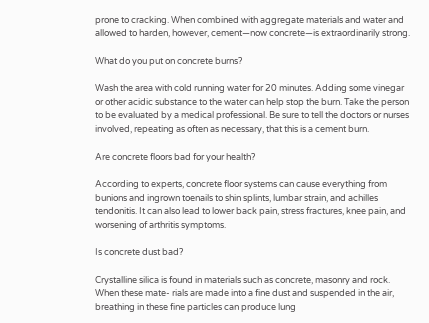prone to cracking. When combined with aggregate materials and water and allowed to harden, however, cement—now concrete—is extraordinarily strong.

What do you put on concrete burns?

Wash the area with cold running water for 20 minutes. Adding some vinegar or other acidic substance to the water can help stop the burn. Take the person to be evaluated by a medical professional. Be sure to tell the doctors or nurses involved, repeating as often as necessary, that this is a cement burn.

Are concrete floors bad for your health?

According to experts, concrete floor systems can cause everything from bunions and ingrown toenails to shin splints, lumbar strain, and achilles tendonitis. It can also lead to lower back pain, stress fractures, knee pain, and worsening of arthritis symptoms.

Is concrete dust bad?

Crystalline silica is found in materials such as concrete, masonry and rock. When these mate- rials are made into a fine dust and suspended in the air, breathing in these fine particles can produce lung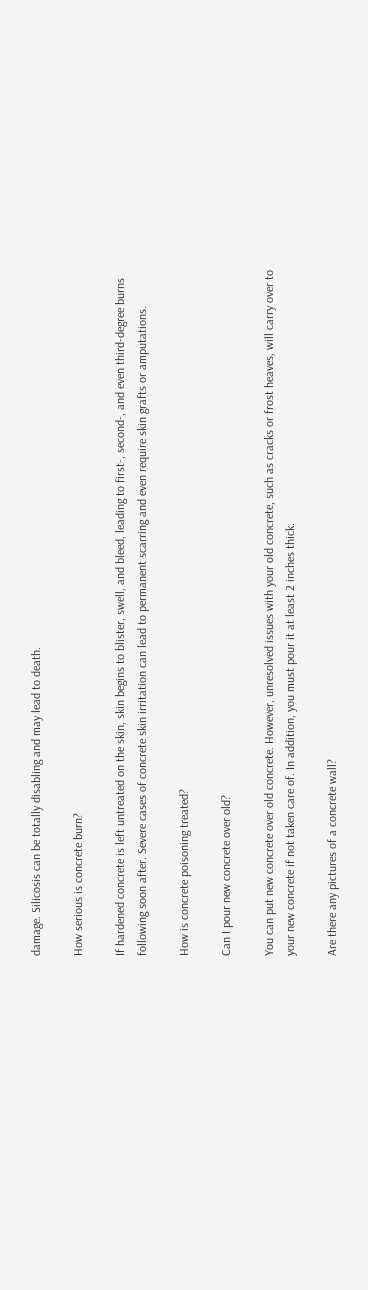damage. Silicosis can be totally disabling and may lead to death.

How serious is concrete burn?

If hardened concrete is left untreated on the skin, skin begins to blister, swell, and bleed, leading to first-, second-, and even third-degree burns following soon after. Severe cases of concrete skin irritation can lead to permanent scarring and even require skin grafts or amputations.

How is concrete poisoning treated?

Can I pour new concrete over old?

You can put new concrete over old concrete. However, unresolved issues with your old concrete, such as cracks or frost heaves, will carry over to your new concrete if not taken care of. In addition, you must pour it at least 2 inches thick.

Are there any pictures of a concrete wall?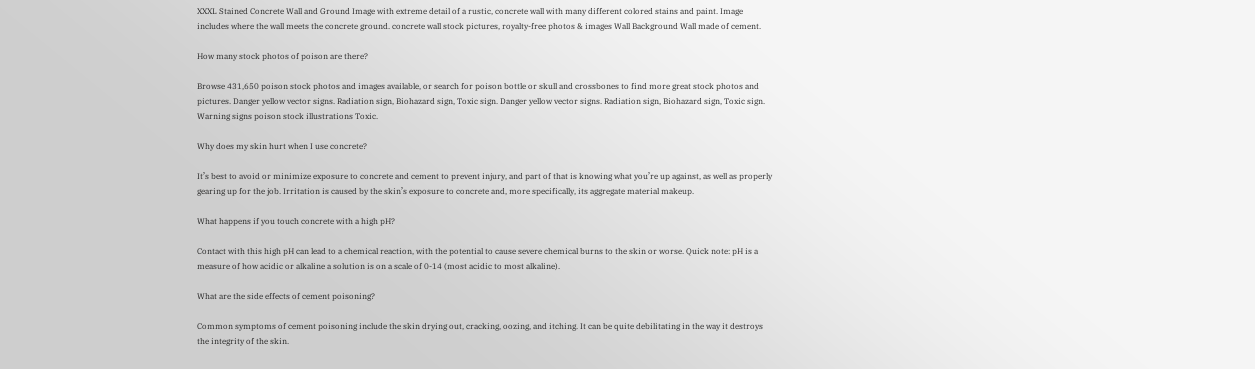XXXL Stained Concrete Wall and Ground Image with extreme detail of a rustic, concrete wall with many different colored stains and paint. Image includes where the wall meets the concrete ground. concrete wall stock pictures, royalty-free photos & images Wall Background Wall made of cement.

How many stock photos of poison are there?

Browse 431,650 poison stock photos and images available, or search for poison bottle or skull and crossbones to find more great stock photos and pictures. Danger yellow vector signs. Radiation sign, Biohazard sign, Toxic sign. Danger yellow vector signs. Radiation sign, Biohazard sign, Toxic sign. Warning signs poison stock illustrations Toxic.

Why does my skin hurt when I use concrete?

It’s best to avoid or minimize exposure to concrete and cement to prevent injury, and part of that is knowing what you’re up against, as well as properly gearing up for the job. Irritation is caused by the skin’s exposure to concrete and, more specifically, its aggregate material makeup.

What happens if you touch concrete with a high pH?

Contact with this high pH can lead to a chemical reaction, with the potential to cause severe chemical burns to the skin or worse. Quick note: pH is a measure of how acidic or alkaline a solution is on a scale of 0-14 (most acidic to most alkaline).

What are the side effects of cement poisoning?

Common symptoms of cement poisoning include the skin drying out, cracking, oozing, and itching. It can be quite debilitating in the way it destroys the integrity of the skin.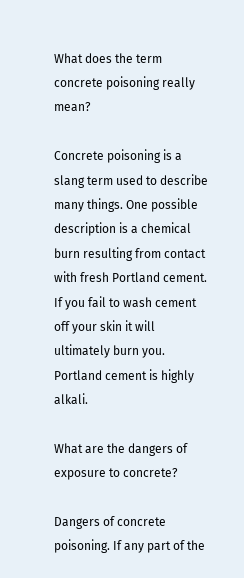What does the term concrete poisoning really mean?

Concrete poisoning is a slang term used to describe many things. One possible description is a chemical burn resulting from contact with fresh Portland cement. If you fail to wash cement off your skin it will ultimately burn you. Portland cement is highly alkali.

What are the dangers of exposure to concrete?

Dangers of concrete poisoning. If any part of the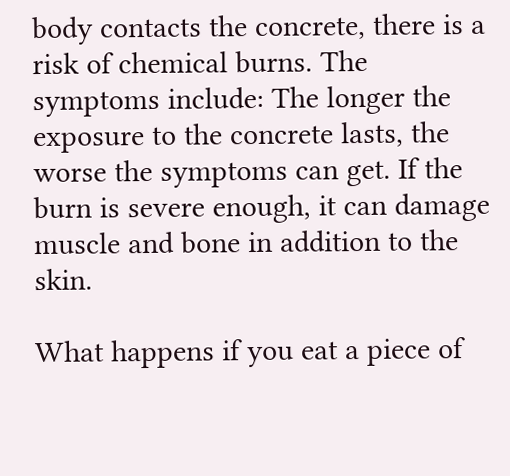body contacts the concrete, there is a risk of chemical burns. The symptoms include: The longer the exposure to the concrete lasts, the worse the symptoms can get. If the burn is severe enough, it can damage muscle and bone in addition to the skin.

What happens if you eat a piece of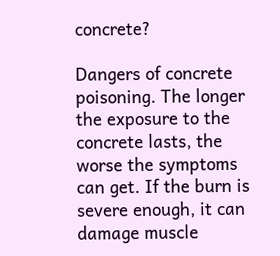concrete?

Dangers of concrete poisoning. The longer the exposure to the concrete lasts, the worse the symptoms can get. If the burn is severe enough, it can damage muscle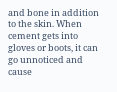and bone in addition to the skin. When cement gets into gloves or boots, it can go unnoticed and cause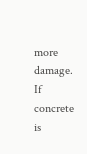more damage. If concrete is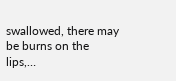swallowed, there may be burns on the lips,…